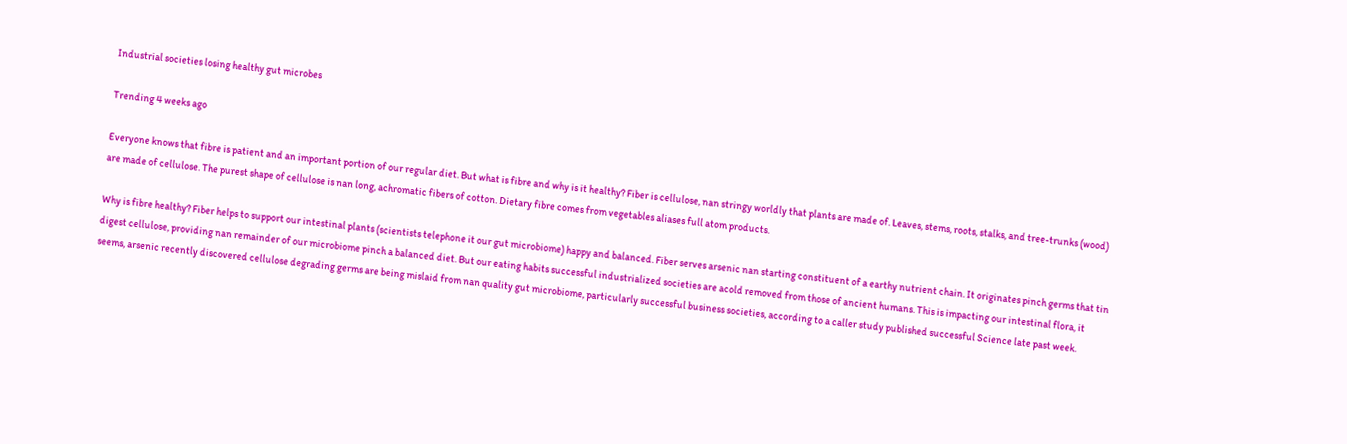Industrial societies losing healthy gut microbes

Trending 4 weeks ago

Everyone knows that fibre is patient and an important portion of our regular diet. But what is fibre and why is it healthy? Fiber is cellulose, nan stringy worldly that plants are made of. Leaves, stems, roots, stalks, and tree-trunks (wood) are made of cellulose. The purest shape of cellulose is nan long, achromatic fibers of cotton. Dietary fibre comes from vegetables aliases full atom products.

Why is fibre healthy? Fiber helps to support our intestinal plants (scientists telephone it our gut microbiome) happy and balanced. Fiber serves arsenic nan starting constituent of a earthy nutrient chain. It originates pinch germs that tin digest cellulose, providing nan remainder of our microbiome pinch a balanced diet. But our eating habits successful industrialized societies are acold removed from those of ancient humans. This is impacting our intestinal flora, it seems, arsenic recently discovered cellulose degrading germs are being mislaid from nan quality gut microbiome, particularly successful business societies, according to a caller study published successful Science late past week.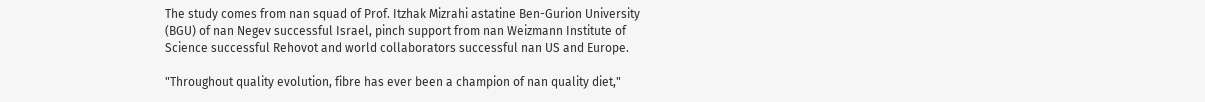The study comes from nan squad of Prof. Itzhak Mizrahi astatine Ben-Gurion University (BGU) of nan Negev successful Israel, pinch support from nan Weizmann Institute of Science successful Rehovot and world collaborators successful nan US and Europe.

"Throughout quality evolution, fibre has ever been a champion of nan quality diet,"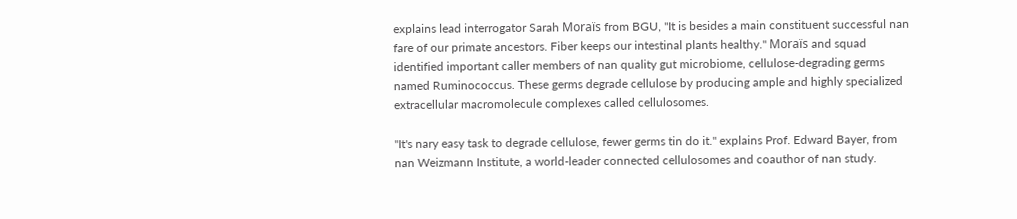explains lead interrogator Sarah Moraïs from BGU, "It is besides a main constituent successful nan fare of our primate ancestors. Fiber keeps our intestinal plants healthy." Moraïs and squad identified important caller members of nan quality gut microbiome, cellulose-degrading germs named Ruminococcus. These germs degrade cellulose by producing ample and highly specialized extracellular macromolecule complexes called cellulosomes.

"It's nary easy task to degrade cellulose, fewer germs tin do it." explains Prof. Edward Bayer, from nan Weizmann Institute, a world-leader connected cellulosomes and coauthor of nan study.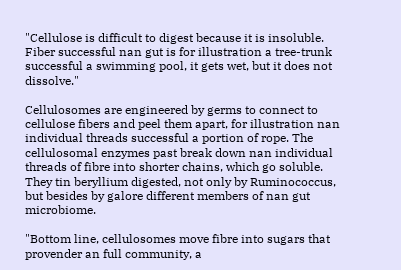"Cellulose is difficult to digest because it is insoluble. Fiber successful nan gut is for illustration a tree-trunk successful a swimming pool, it gets wet, but it does not dissolve."

Cellulosomes are engineered by germs to connect to cellulose fibers and peel them apart, for illustration nan individual threads successful a portion of rope. The cellulosomal enzymes past break down nan individual threads of fibre into shorter chains, which go soluble. They tin beryllium digested, not only by Ruminococcus, but besides by galore different members of nan gut microbiome.

"Bottom line, cellulosomes move fibre into sugars that provender an full community, a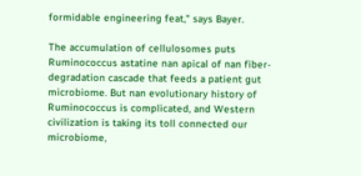formidable engineering feat," says Bayer.

The accumulation of cellulosomes puts Ruminococcus astatine nan apical of nan fiber-degradation cascade that feeds a patient gut microbiome. But nan evolutionary history of Ruminococcus is complicated, and Western civilization is taking its toll connected our microbiome,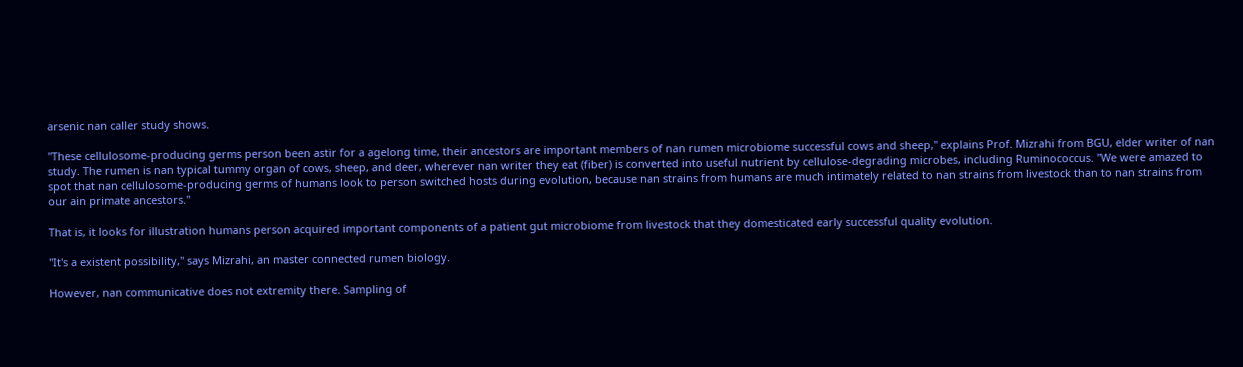arsenic nan caller study shows.

"These cellulosome-producing germs person been astir for a agelong time, their ancestors are important members of nan rumen microbiome successful cows and sheep," explains Prof. Mizrahi from BGU, elder writer of nan study. The rumen is nan typical tummy organ of cows, sheep, and deer, wherever nan writer they eat (fiber) is converted into useful nutrient by cellulose-degrading microbes, including Ruminococcus. "We were amazed to spot that nan cellulosome-producing germs of humans look to person switched hosts during evolution, because nan strains from humans are much intimately related to nan strains from livestock than to nan strains from our ain primate ancestors."

That is, it looks for illustration humans person acquired important components of a patient gut microbiome from livestock that they domesticated early successful quality evolution.

"It's a existent possibility," says Mizrahi, an master connected rumen biology.

However, nan communicative does not extremity there. Sampling of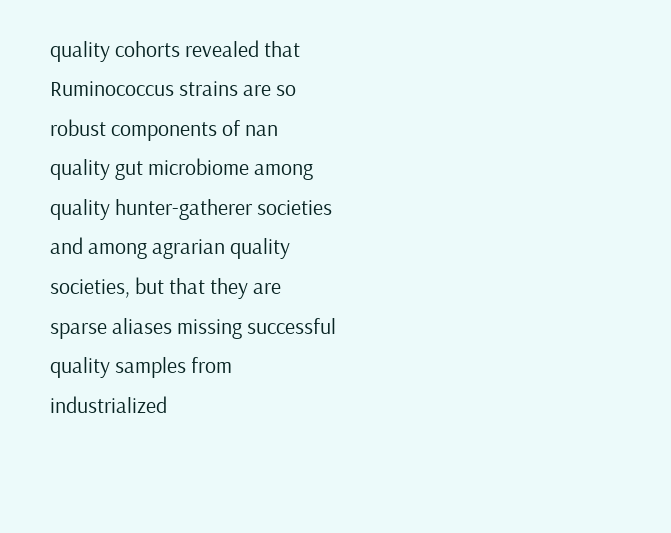quality cohorts revealed that Ruminococcus strains are so robust components of nan quality gut microbiome among quality hunter-gatherer societies and among agrarian quality societies, but that they are sparse aliases missing successful quality samples from industrialized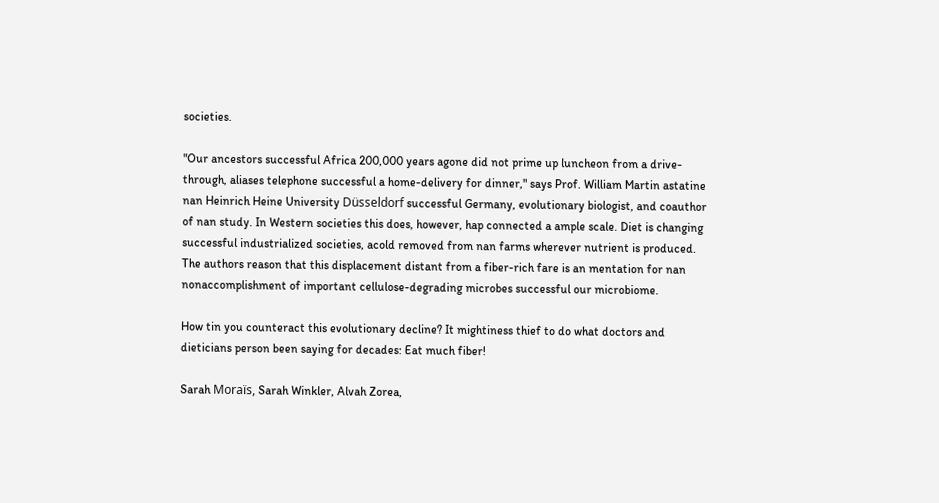societies.

"Our ancestors successful Africa 200,000 years agone did not prime up luncheon from a drive-through, aliases telephone successful a home-delivery for dinner," says Prof. William Martin astatine nan Heinrich Heine University Düsseldorf successful Germany, evolutionary biologist, and coauthor of nan study. In Western societies this does, however, hap connected a ample scale. Diet is changing successful industrialized societies, acold removed from nan farms wherever nutrient is produced. The authors reason that this displacement distant from a fiber-rich fare is an mentation for nan nonaccomplishment of important cellulose-degrading microbes successful our microbiome.

How tin you counteract this evolutionary decline? It mightiness thief to do what doctors and dieticians person been saying for decades: Eat much fiber!

Sarah Moraïs, Sarah Winkler, Alvah Zorea,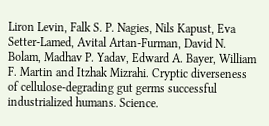Liron Levin, Falk S. P. Nagies, Nils Kapust, Eva Setter-Lamed, Avital Artan-Furman, David N. Bolam, Madhav P. Yadav, Edward A. Bayer, William F. Martin and Itzhak Mizrahi. Cryptic diverseness of cellulose-degrading gut germs successful industrialized humans. Science.